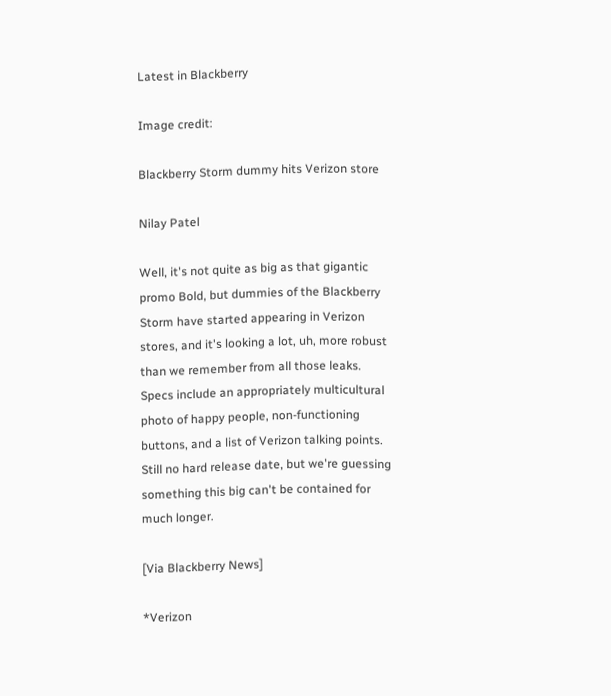Latest in Blackberry

Image credit:

Blackberry Storm dummy hits Verizon store

Nilay Patel

Well, it's not quite as big as that gigantic promo Bold, but dummies of the Blackberry Storm have started appearing in Verizon stores, and it's looking a lot, uh, more robust than we remember from all those leaks. Specs include an appropriately multicultural photo of happy people, non-functioning buttons, and a list of Verizon talking points. Still no hard release date, but we're guessing something this big can't be contained for much longer.

[Via Blackberry News]

*Verizon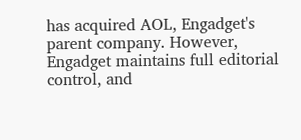has acquired AOL, Engadget's parent company. However, Engadget maintains full editorial control, and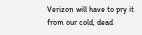Verizon will have to pry it from our cold, dead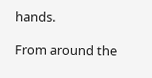hands.

From around the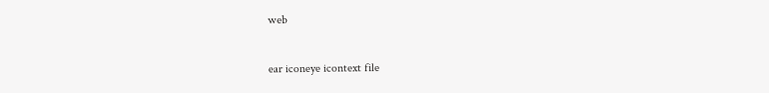web

ear iconeye icontext file